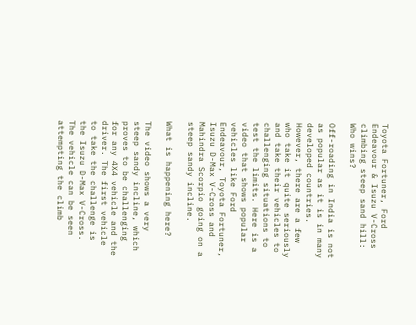Toyota Fortuner, Ford Endeavour & Isuzu V-Cross climbing steep sand hill: Who wins?

Off-roading in India is not as popular as it is in many developed countries. However, there are a few who take it quite seriously and take their vehicles to challenging situations to test the limits. Here is a video that shows popular vehicles like Ford Endeavour, Toyota Fortuner, Isuzu D-Max V-Cross and Mahindra Scorpio going on a steep sandy incline.

What is happening here?

The video shows a very steep sandy incline, which proves to be challenging for any 4X4 vehicle and the driver. The first vehicle to take the challenge is the Isuzu D-Max V-Cross. The vehicle can be seen attempting the climb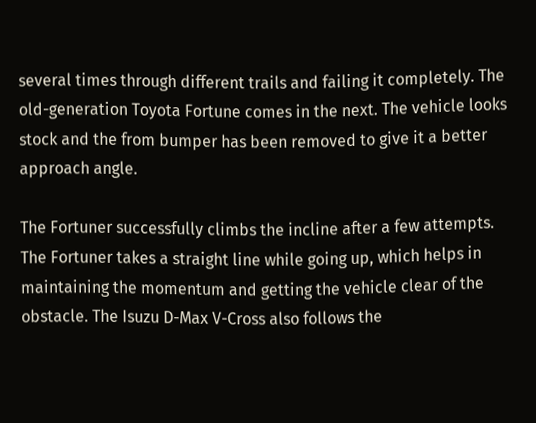several times through different trails and failing it completely. The old-generation Toyota Fortune comes in the next. The vehicle looks stock and the from bumper has been removed to give it a better approach angle.

The Fortuner successfully climbs the incline after a few attempts. The Fortuner takes a straight line while going up, which helps in maintaining the momentum and getting the vehicle clear of the obstacle. The Isuzu D-Max V-Cross also follows the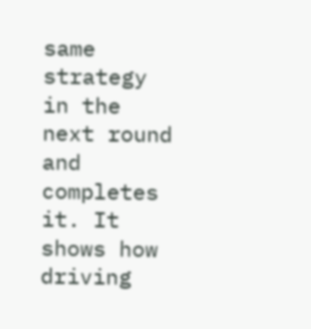same strategy in the next round and completes it. It shows how driving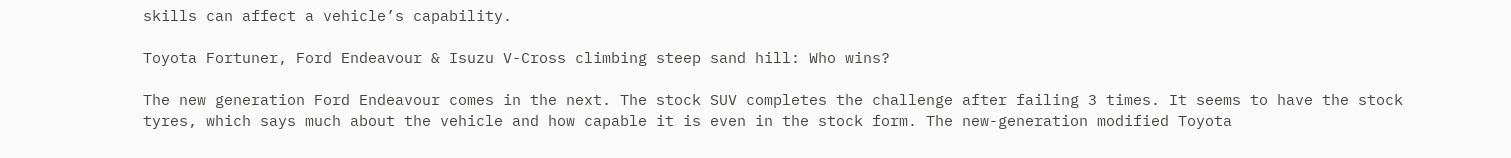skills can affect a vehicle’s capability.

Toyota Fortuner, Ford Endeavour & Isuzu V-Cross climbing steep sand hill: Who wins?

The new generation Ford Endeavour comes in the next. The stock SUV completes the challenge after failing 3 times. It seems to have the stock tyres, which says much about the vehicle and how capable it is even in the stock form. The new-generation modified Toyota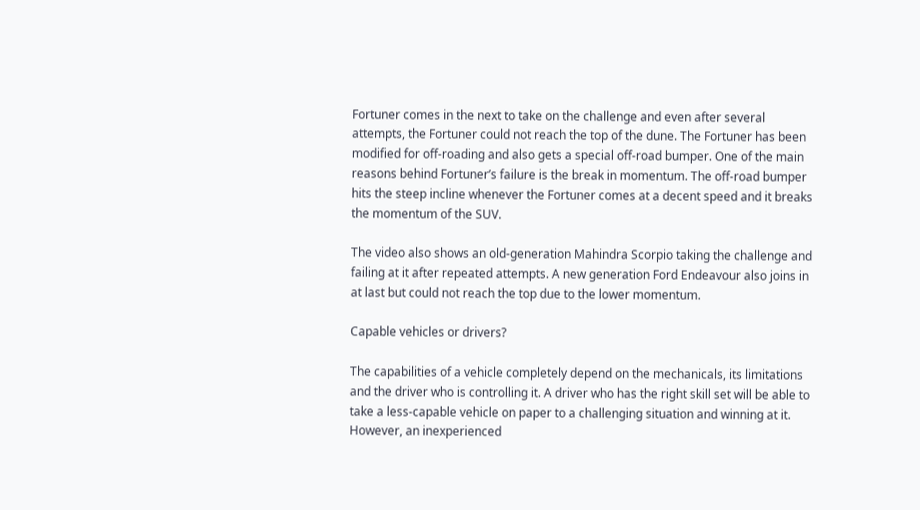Fortuner comes in the next to take on the challenge and even after several attempts, the Fortuner could not reach the top of the dune. The Fortuner has been modified for off-roading and also gets a special off-road bumper. One of the main reasons behind Fortuner’s failure is the break in momentum. The off-road bumper hits the steep incline whenever the Fortuner comes at a decent speed and it breaks the momentum of the SUV.

The video also shows an old-generation Mahindra Scorpio taking the challenge and failing at it after repeated attempts. A new generation Ford Endeavour also joins in at last but could not reach the top due to the lower momentum.

Capable vehicles or drivers?

The capabilities of a vehicle completely depend on the mechanicals, its limitations and the driver who is controlling it. A driver who has the right skill set will be able to take a less-capable vehicle on paper to a challenging situation and winning at it. However, an inexperienced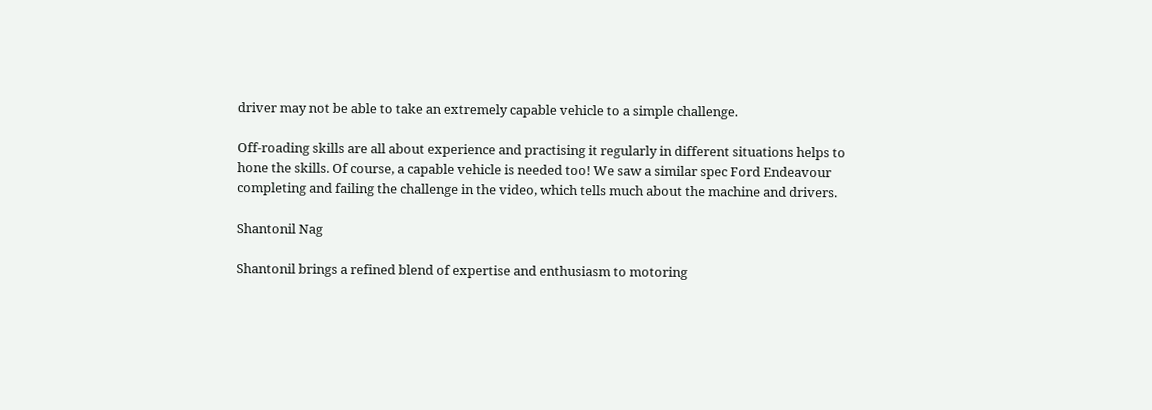driver may not be able to take an extremely capable vehicle to a simple challenge.

Off-roading skills are all about experience and practising it regularly in different situations helps to hone the skills. Of course, a capable vehicle is needed too! We saw a similar spec Ford Endeavour completing and failing the challenge in the video, which tells much about the machine and drivers.

Shantonil Nag

Shantonil brings a refined blend of expertise and enthusiasm to motoring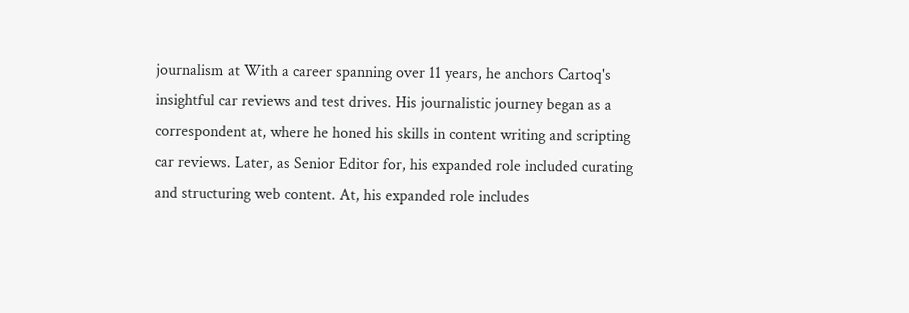journalism at With a career spanning over 11 years, he anchors Cartoq's insightful car reviews and test drives. His journalistic journey began as a correspondent at, where he honed his skills in content writing and scripting car reviews. Later, as Senior Editor for, his expanded role included curating and structuring web content. At, his expanded role includes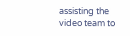assisting the video team to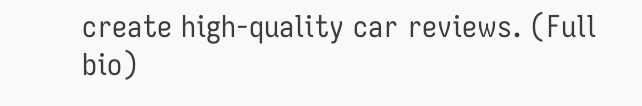create high-quality car reviews. (Full bio)